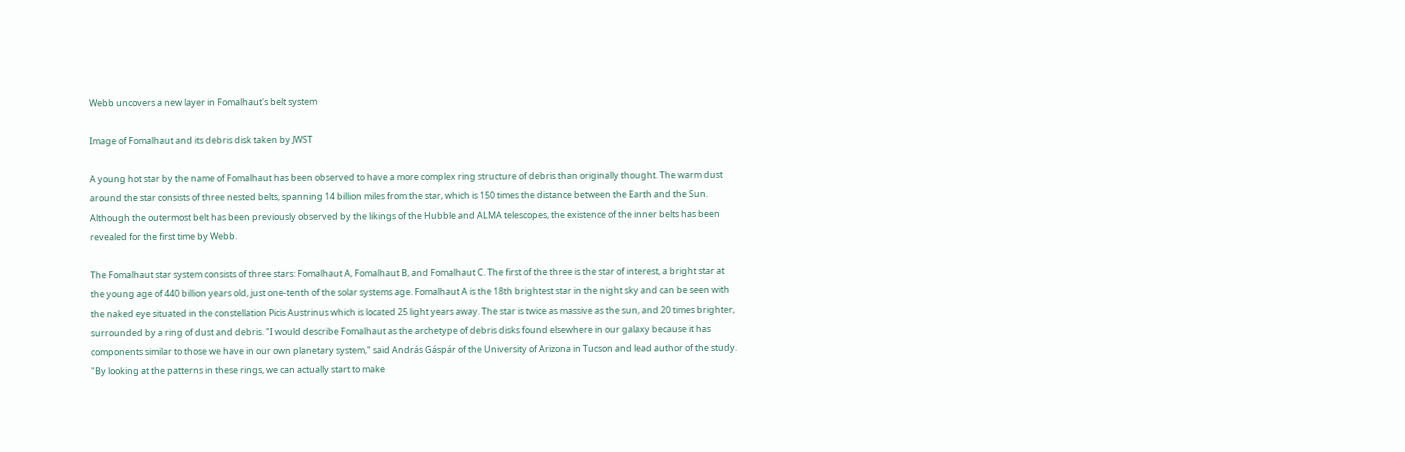Webb uncovers a new layer in Fomalhaut's belt system

Image of Fomalhaut and its debris disk taken by JWST

A young hot star by the name of Fomalhaut has been observed to have a more complex ring structure of debris than originally thought. The warm dust around the star consists of three nested belts, spanning 14 billion miles from the star, which is 150 times the distance between the Earth and the Sun. Although the outermost belt has been previously observed by the likings of the Hubble and ALMA telescopes, the existence of the inner belts has been revealed for the first time by Webb.

The Fomalhaut star system consists of three stars: Fomalhaut A, Fomalhaut B, and Fomalhaut C. The first of the three is the star of interest, a bright star at the young age of 440 billion years old, just one-tenth of the solar systems age. Fomalhaut A is the 18th brightest star in the night sky and can be seen with the naked eye situated in the constellation Picis Austrinus which is located 25 light years away. The star is twice as massive as the sun, and 20 times brighter, surrounded by a ring of dust and debris. "I would describe Fomalhaut as the archetype of debris disks found elsewhere in our galaxy because it has components similar to those we have in our own planetary system," said András Gáspár of the University of Arizona in Tucson and lead author of the study. "By looking at the patterns in these rings, we can actually start to make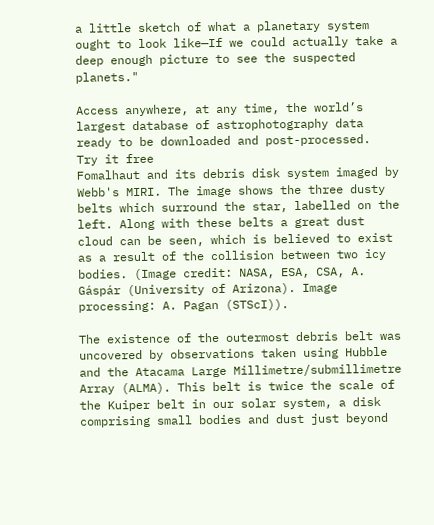a little sketch of what a planetary system ought to look like—If we could actually take a deep enough picture to see the suspected planets."

Access anywhere, at any time, the world’s largest database of astrophotography data ready to be downloaded and post-processed.
Try it free
Fomalhaut and its debris disk system imaged by Webb's MIRI. The image shows the three dusty belts which surround the star, labelled on the left. Along with these belts a great dust cloud can be seen, which is believed to exist as a result of the collision between two icy bodies. (Image credit: NASA, ESA, CSA, A. Gáspár (University of Arizona). Image processing: A. Pagan (STScI)).

The existence of the outermost debris belt was uncovered by observations taken using Hubble and the Atacama Large Millimetre/submillimetre Array (ALMA). This belt is twice the scale of the Kuiper belt in our solar system, a disk comprising small bodies and dust just beyond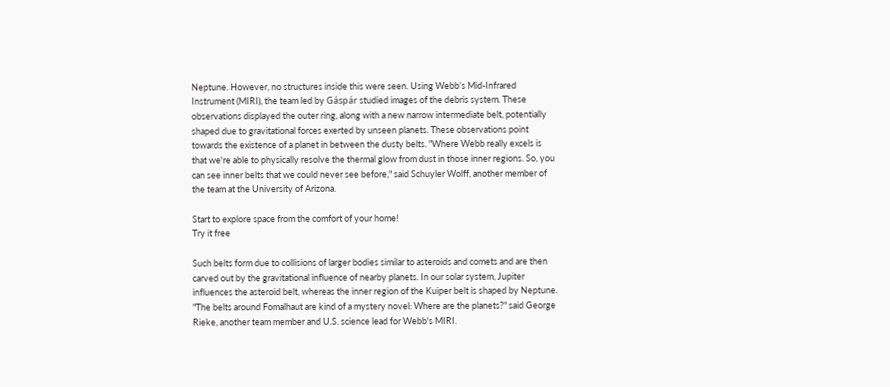Neptune. However, no structures inside this were seen. Using Webb’s Mid-Infrared Instrument (MIRI), the team led by Gáspár studied images of the debris system. These observations displayed the outer ring, along with a new narrow intermediate belt, potentially shaped due to gravitational forces exerted by unseen planets. These observations point towards the existence of a planet in between the dusty belts. "Where Webb really excels is that we're able to physically resolve the thermal glow from dust in those inner regions. So, you can see inner belts that we could never see before," said Schuyler Wolff, another member of the team at the University of Arizona.

Start to explore space from the comfort of your home!
Try it free

Such belts form due to collisions of larger bodies similar to asteroids and comets and are then carved out by the gravitational influence of nearby planets. In our solar system, Jupiter influences the asteroid belt, whereas the inner region of the Kuiper belt is shaped by Neptune. "The belts around Fomalhaut are kind of a mystery novel: Where are the planets?" said George Rieke, another team member and U.S. science lead for Webb's MIRI.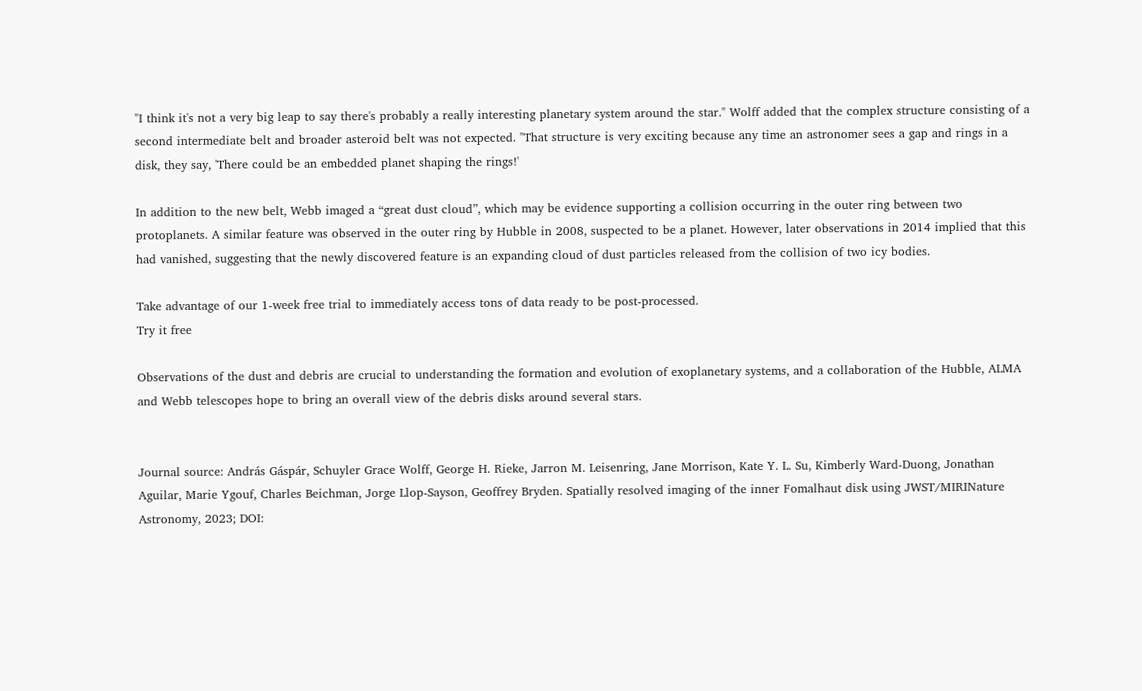"I think it's not a very big leap to say there's probably a really interesting planetary system around the star." Wolff added that the complex structure consisting of a second intermediate belt and broader asteroid belt was not expected. "That structure is very exciting because any time an astronomer sees a gap and rings in a disk, they say, 'There could be an embedded planet shaping the rings!'

In addition to the new belt, Webb imaged a “great dust cloud”, which may be evidence supporting a collision occurring in the outer ring between two protoplanets. A similar feature was observed in the outer ring by Hubble in 2008, suspected to be a planet. However, later observations in 2014 implied that this had vanished, suggesting that the newly discovered feature is an expanding cloud of dust particles released from the collision of two icy bodies.

Take advantage of our 1-week free trial to immediately access tons of data ready to be post-processed.
Try it free

Observations of the dust and debris are crucial to understanding the formation and evolution of exoplanetary systems, and a collaboration of the Hubble, ALMA and Webb telescopes hope to bring an overall view of the debris disks around several stars.


Journal source: András Gáspár, Schuyler Grace Wolff, George H. Rieke, Jarron M. Leisenring, Jane Morrison, Kate Y. L. Su, Kimberly Ward-Duong, Jonathan Aguilar, Marie Ygouf, Charles Beichman, Jorge Llop-Sayson, Geoffrey Bryden. Spatially resolved imaging of the inner Fomalhaut disk using JWST/MIRINature Astronomy, 2023; DOI: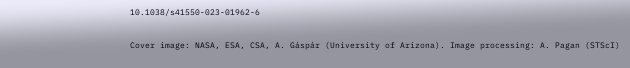10.1038/s41550-023-01962-6

Cover image: NASA, ESA, CSA, A. Gáspár (University of Arizona). Image processing: A. Pagan (STScI)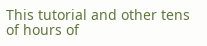This tutorial and other tens of hours of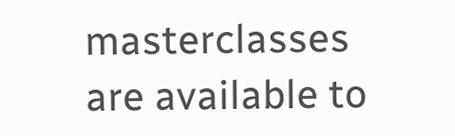masterclasses are available to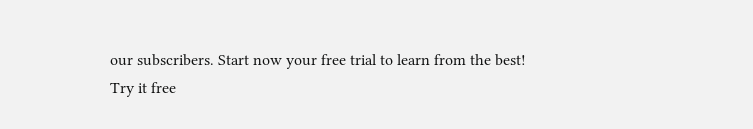our subscribers. Start now your free trial to learn from the best!
Try it free